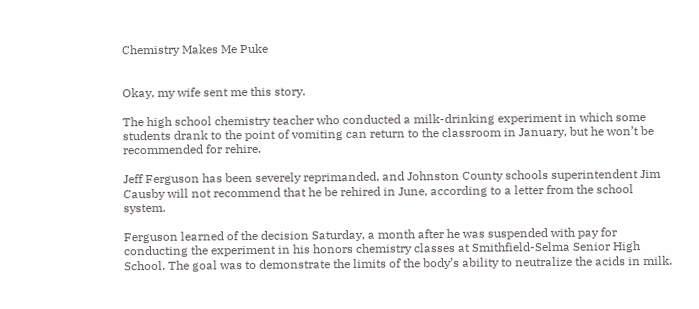Chemistry Makes Me Puke


Okay, my wife sent me this story.

The high school chemistry teacher who conducted a milk-drinking experiment in which some students drank to the point of vomiting can return to the classroom in January, but he won’t be recommended for rehire.

Jeff Ferguson has been severely reprimanded, and Johnston County schools superintendent Jim Causby will not recommend that he be rehired in June, according to a letter from the school system.

Ferguson learned of the decision Saturday, a month after he was suspended with pay for conducting the experiment in his honors chemistry classes at Smithfield-Selma Senior High School. The goal was to demonstrate the limits of the body’s ability to neutralize the acids in milk.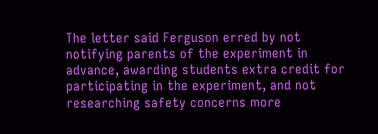The letter said Ferguson erred by not notifying parents of the experiment in advance, awarding students extra credit for participating in the experiment, and not researching safety concerns more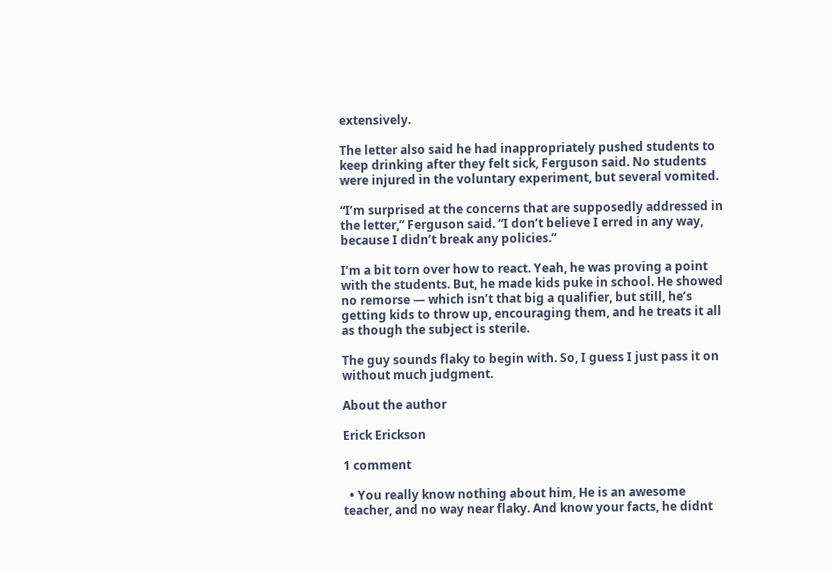extensively.

The letter also said he had inappropriately pushed students to keep drinking after they felt sick, Ferguson said. No students were injured in the voluntary experiment, but several vomited.

“I’m surprised at the concerns that are supposedly addressed in the letter,” Ferguson said. “I don’t believe I erred in any way, because I didn’t break any policies.”

I’m a bit torn over how to react. Yeah, he was proving a point with the students. But, he made kids puke in school. He showed no remorse — which isn’t that big a qualifier, but still, he’s getting kids to throw up, encouraging them, and he treats it all as though the subject is sterile.

The guy sounds flaky to begin with. So, I guess I just pass it on without much judgment.

About the author

Erick Erickson

1 comment

  • You really know nothing about him, He is an awesome teacher, and no way near flaky. And know your facts, he didnt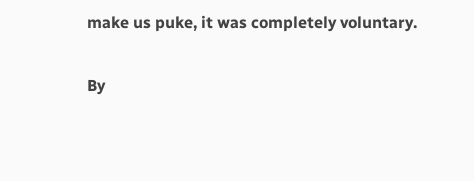make us puke, it was completely voluntary.

By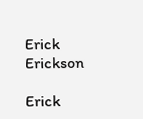Erick Erickson

Erick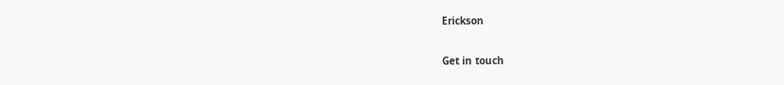Erickson

Get in touch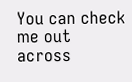You can check me out across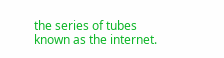the series of tubes known as the internet.